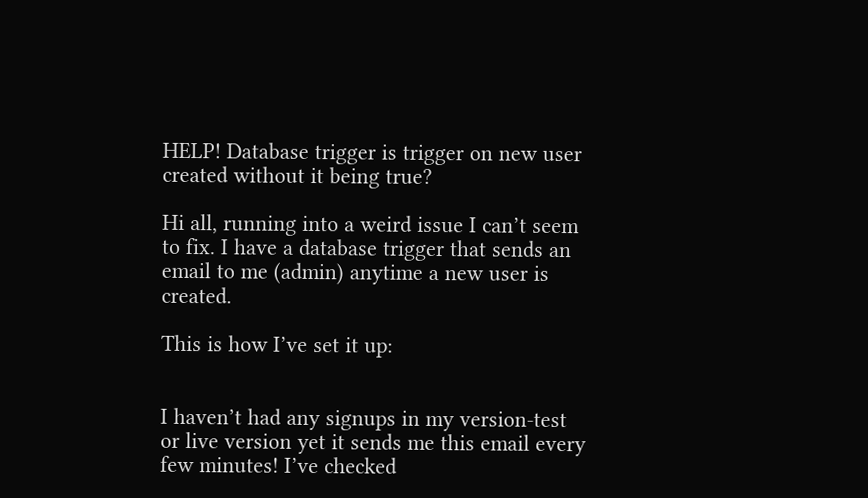HELP! Database trigger is trigger on new user created without it being true?

Hi all, running into a weird issue I can’t seem to fix. I have a database trigger that sends an email to me (admin) anytime a new user is created.

This is how I’ve set it up:


I haven’t had any signups in my version-test or live version yet it sends me this email every few minutes! I’ve checked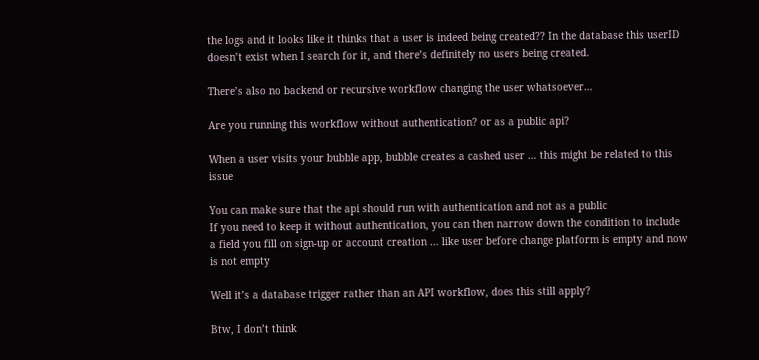the logs and it looks like it thinks that a user is indeed being created?? In the database this userID doesn’t exist when I search for it, and there’s definitely no users being created.

There’s also no backend or recursive workflow changing the user whatsoever…

Are you running this workflow without authentication? or as a public api?

When a user visits your bubble app, bubble creates a cashed user … this might be related to this issue

You can make sure that the api should run with authentication and not as a public
If you need to keep it without authentication, you can then narrow down the condition to include a field you fill on sign-up or account creation … like user before change platform is empty and now is not empty

Well it’s a database trigger rather than an API workflow, does this still apply?

Btw, I don’t think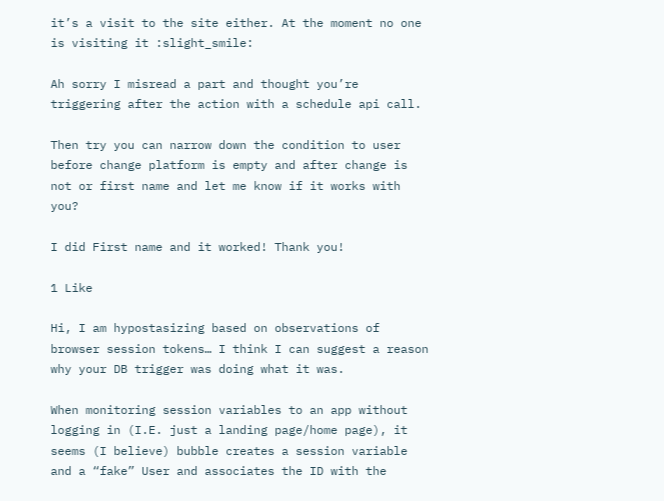it’s a visit to the site either. At the moment no one is visiting it :slight_smile:

Ah sorry I misread a part and thought you’re triggering after the action with a schedule api call.

Then try you can narrow down the condition to user before change platform is empty and after change is not or first name and let me know if it works with you?

I did First name and it worked! Thank you!

1 Like

Hi, I am hypostasizing based on observations of browser session tokens… I think I can suggest a reason why your DB trigger was doing what it was.

When monitoring session variables to an app without logging in (I.E. just a landing page/home page), it seems (I believe) bubble creates a session variable and a “fake” User and associates the ID with the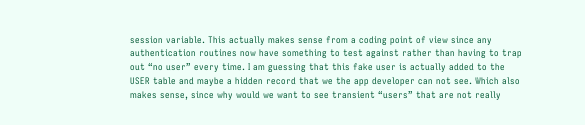session variable. This actually makes sense from a coding point of view since any authentication routines now have something to test against rather than having to trap out “no user” every time. I am guessing that this fake user is actually added to the USER table and maybe a hidden record that we the app developer can not see. Which also makes sense, since why would we want to see transient “users” that are not really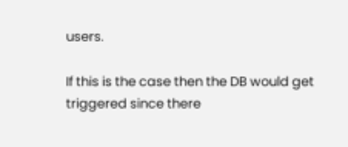users.

If this is the case then the DB would get triggered since there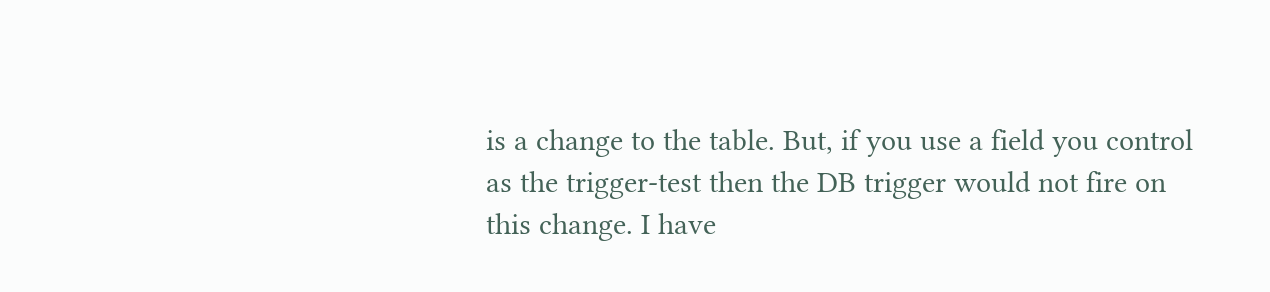is a change to the table. But, if you use a field you control as the trigger-test then the DB trigger would not fire on this change. I have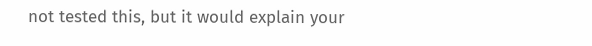not tested this, but it would explain your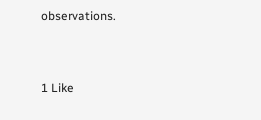observations.


1 Like